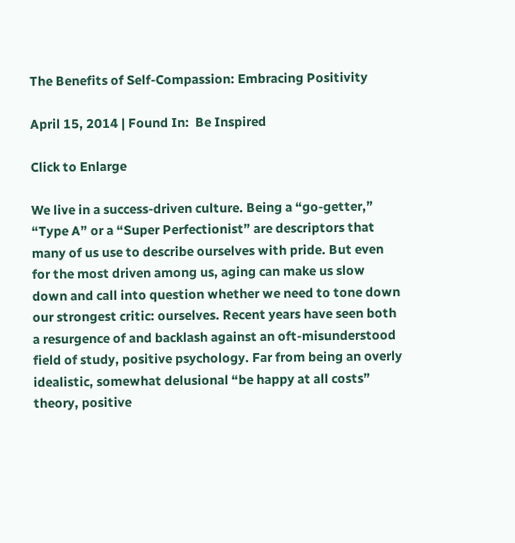The Benefits of Self-Compassion: Embracing Positivity

April 15, 2014 | Found In:  Be Inspired

Click to Enlarge

We live in a success-driven culture. Being a “go-getter,” “Type A” or a “Super Perfectionist” are descriptors that many of us use to describe ourselves with pride. But even for the most driven among us, aging can make us slow down and call into question whether we need to tone down our strongest critic: ourselves. Recent years have seen both a resurgence of and backlash against an oft-misunderstood field of study, positive psychology. Far from being an overly idealistic, somewhat delusional “be happy at all costs” theory, positive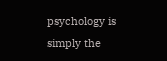psychology is simply the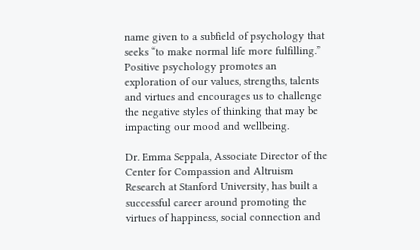name given to a subfield of psychology that seeks “to make normal life more fulfilling.” Positive psychology promotes an exploration of our values, strengths, talents and virtues and encourages us to challenge the negative styles of thinking that may be impacting our mood and wellbeing.

Dr. Emma Seppala, Associate Director of the Center for Compassion and Altruism Research at Stanford University, has built a successful career around promoting the virtues of happiness, social connection and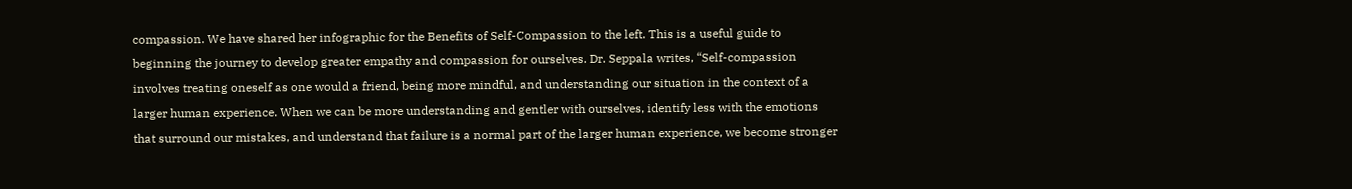compassion. We have shared her infographic for the Benefits of Self-Compassion to the left. This is a useful guide to beginning the journey to develop greater empathy and compassion for ourselves. Dr. Seppala writes, “Self-compassion involves treating oneself as one would a friend, being more mindful, and understanding our situation in the context of a larger human experience. When we can be more understanding and gentler with ourselves, identify less with the emotions that surround our mistakes, and understand that failure is a normal part of the larger human experience, we become stronger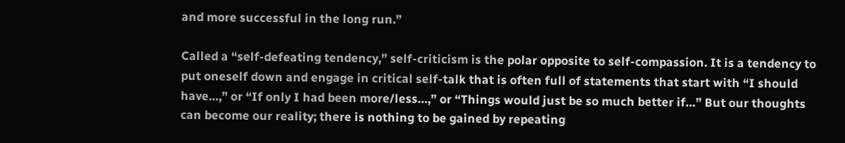and more successful in the long run.”

Called a “self-defeating tendency,” self-criticism is the polar opposite to self-compassion. It is a tendency to put oneself down and engage in critical self-talk that is often full of statements that start with “I should have…,” or “If only I had been more/less…,” or “Things would just be so much better if…” But our thoughts can become our reality; there is nothing to be gained by repeating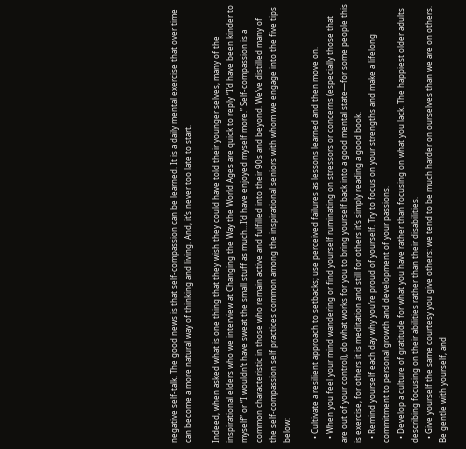negative self-talk. The good news is that self-compassion can be learned. It is a daily mental exercise that over time can become a more natural way of thinking and living. And, it’s never too late to start.

Indeed, when asked what is one thing that they wish they could have told their younger selves, many of the inspirational elders who we interview at Changing the Way the World Ages are quick to reply “I’d have been kinder to myself” or “I wouldn’t have sweat the small stuff as much…I’d have enjoyed myself more.” Self-compassion is a common characteristic in those who remain active and fulfilled into their 90s and beyond. We’ve distilled many of the self-compassion self practices common among the inspirational seniors with whom we engage into the five tips below:

  • Cultivate a resilient approach to setbacks; use perceived failures as lessons learned and then move on.
  • When you feel your mind wandering or find yourself ruminating on stressors or concerns (especially those that are out of your control), do what works for you to bring yourself back into a good mental state—for some people this is exercise, for others it is meditation and still for others it’s simply reading a good book.
  • Remind yourself each day why you’re proud of yourself. Try to focus on your strengths and make a lifelong commitment to personal growth and development of your passions.
  • Develop a culture of gratitude for what you have rather than focusing on what you lack. The happiest older adults describing focusing on their abilities rather than their disabilities.
  • Give yourself the same courtesy you give others: we tend to be much harder on ourselves than we are on others. Be gentle with yourself, and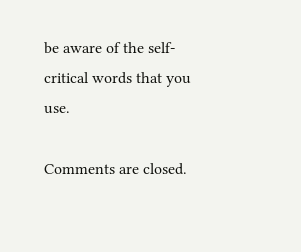be aware of the self-critical words that you use.

Comments are closed.